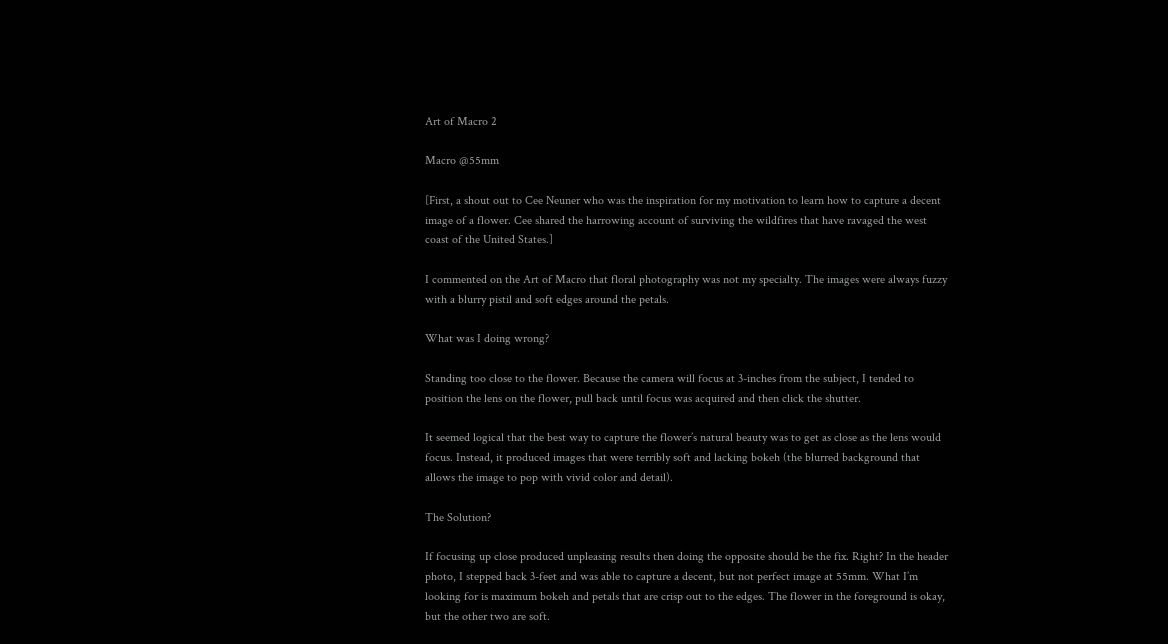Art of Macro 2

Macro @55mm

[First, a shout out to Cee Neuner who was the inspiration for my motivation to learn how to capture a decent image of a flower. Cee shared the harrowing account of surviving the wildfires that have ravaged the west coast of the United States.]

I commented on the Art of Macro that floral photography was not my specialty. The images were always fuzzy with a blurry pistil and soft edges around the petals.

What was I doing wrong?

Standing too close to the flower. Because the camera will focus at 3-inches from the subject, I tended to position the lens on the flower, pull back until focus was acquired and then click the shutter.

It seemed logical that the best way to capture the flower’s natural beauty was to get as close as the lens would focus. Instead, it produced images that were terribly soft and lacking bokeh (the blurred background that allows the image to pop with vivid color and detail).

The Solution?

If focusing up close produced unpleasing results then doing the opposite should be the fix. Right? In the header photo, I stepped back 3-feet and was able to capture a decent, but not perfect image at 55mm. What I’m looking for is maximum bokeh and petals that are crisp out to the edges. The flower in the foreground is okay, but the other two are soft.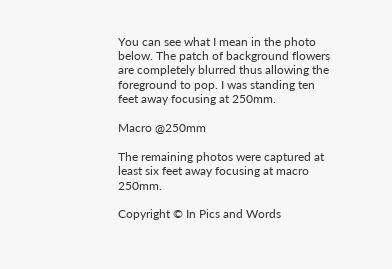You can see what I mean in the photo below. The patch of background flowers are completely blurred thus allowing the foreground to pop. I was standing ten feet away focusing at 250mm.

Macro @250mm

The remaining photos were captured at least six feet away focusing at macro 250mm.

Copyright © In Pics and Words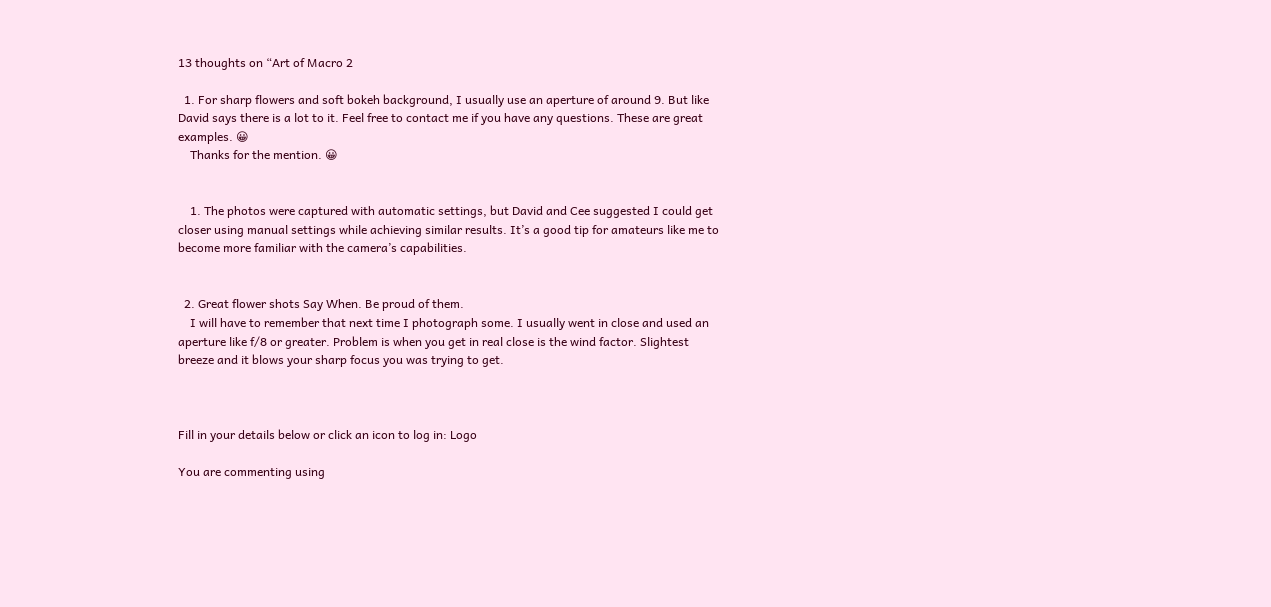13 thoughts on “Art of Macro 2

  1. For sharp flowers and soft bokeh background, I usually use an aperture of around 9. But like David says there is a lot to it. Feel free to contact me if you have any questions. These are great examples. 😀
    Thanks for the mention. 😀


    1. The photos were captured with automatic settings, but David and Cee suggested I could get closer using manual settings while achieving similar results. It’s a good tip for amateurs like me to become more familiar with the camera’s capabilities.


  2. Great flower shots Say When. Be proud of them.
    I will have to remember that next time I photograph some. I usually went in close and used an aperture like f/8 or greater. Problem is when you get in real close is the wind factor. Slightest breeze and it blows your sharp focus you was trying to get.



Fill in your details below or click an icon to log in: Logo

You are commenting using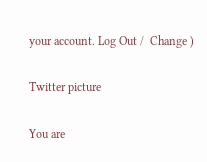your account. Log Out /  Change )

Twitter picture

You are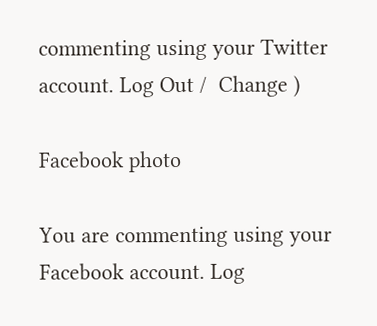commenting using your Twitter account. Log Out /  Change )

Facebook photo

You are commenting using your Facebook account. Log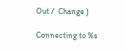Out /  Change )

Connecting to %s